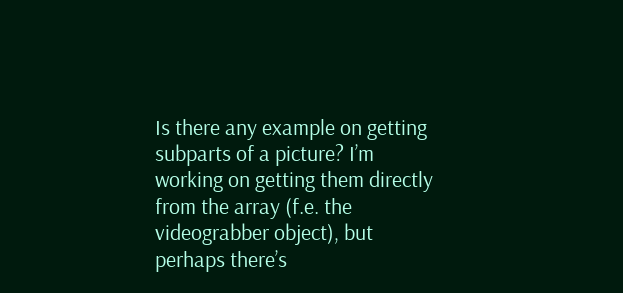Is there any example on getting subparts of a picture? I’m working on getting them directly from the array (f.e. the videograbber object), but perhaps there’s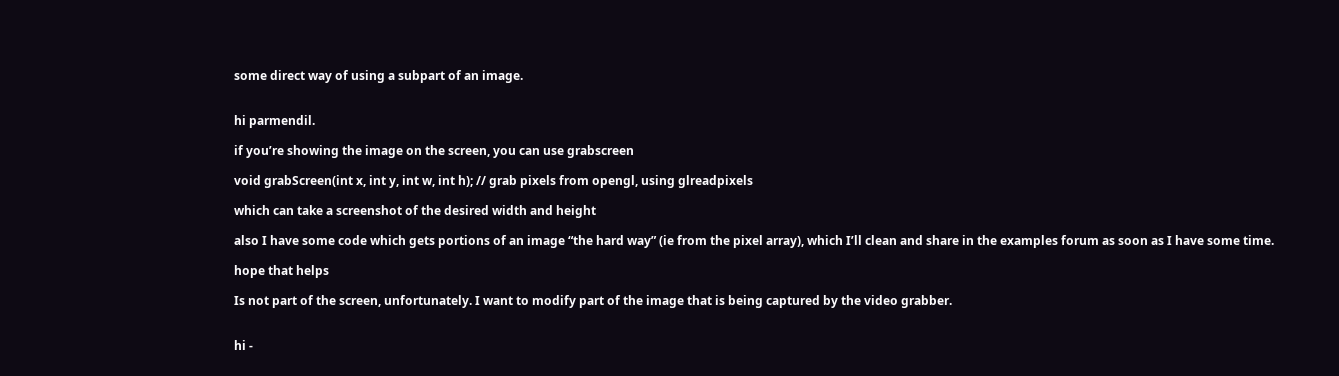some direct way of using a subpart of an image.


hi parmendil.

if you’re showing the image on the screen, you can use grabscreen

void grabScreen(int x, int y, int w, int h); // grab pixels from opengl, using glreadpixels

which can take a screenshot of the desired width and height

also I have some code which gets portions of an image “the hard way” (ie from the pixel array), which I’ll clean and share in the examples forum as soon as I have some time.

hope that helps

Is not part of the screen, unfortunately. I want to modify part of the image that is being captured by the video grabber.


hi -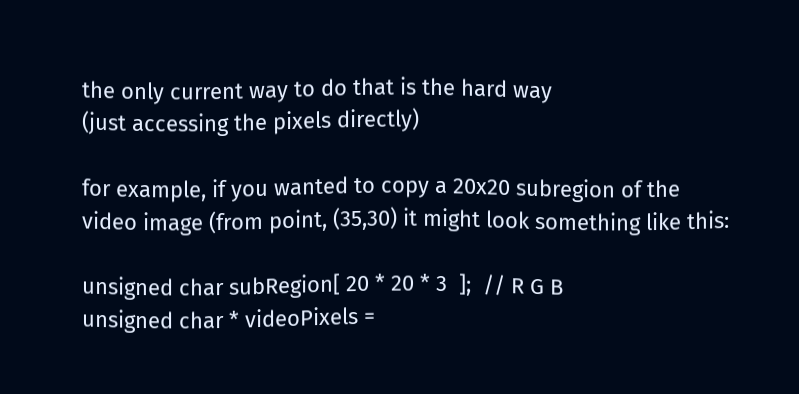the only current way to do that is the hard way
(just accessing the pixels directly)

for example, if you wanted to copy a 20x20 subregion of the video image (from point, (35,30) it might look something like this:

unsigned char subRegion[ 20 * 20 * 3  ];  // R G B
unsigned char * videoPixels =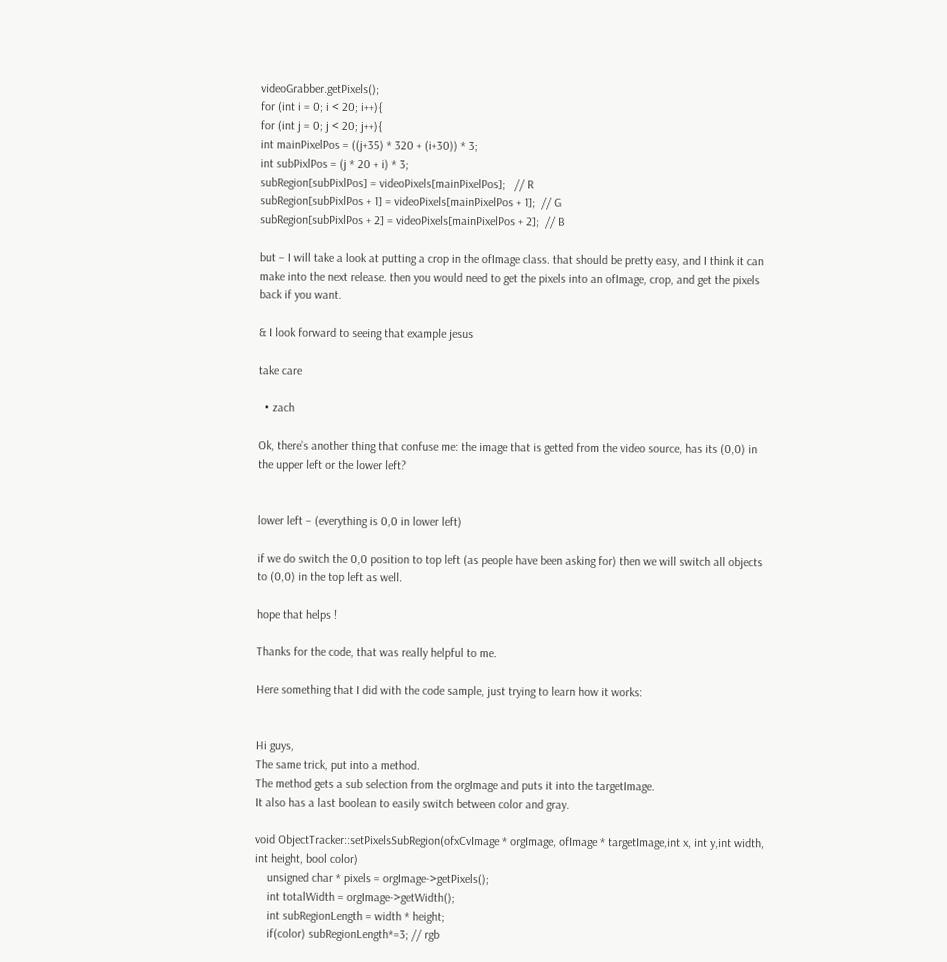videoGrabber.getPixels();
for (int i = 0; i < 20; i++){
for (int j = 0; j < 20; j++){
int mainPixelPos = ((j+35) * 320 + (i+30)) * 3;
int subPixlPos = (j * 20 + i) * 3;
subRegion[subPixlPos] = videoPixels[mainPixelPos];   // R
subRegion[subPixlPos + 1] = videoPixels[mainPixelPos + 1];  // G
subRegion[subPixlPos + 2] = videoPixels[mainPixelPos + 2];  // B

but – I will take a look at putting a crop in the ofImage class. that should be pretty easy, and I think it can make into the next release. then you would need to get the pixels into an ofImage, crop, and get the pixels back if you want.

& I look forward to seeing that example jesus

take care

  • zach

Ok, there’s another thing that confuse me: the image that is getted from the video source, has its (0,0) in the upper left or the lower left?


lower left – (everything is 0,0 in lower left)

if we do switch the 0,0 position to top left (as people have been asking for) then we will switch all objects to (0,0) in the top left as well.

hope that helps !

Thanks for the code, that was really helpful to me.

Here something that I did with the code sample, just trying to learn how it works:


Hi guys,
The same trick, put into a method.
The method gets a sub selection from the orgImage and puts it into the targetImage.
It also has a last boolean to easily switch between color and gray.

void ObjectTracker::setPixelsSubRegion(ofxCvImage * orgImage, ofImage * targetImage,int x, int y,int width, int height, bool color)
    unsigned char * pixels = orgImage->getPixels();
    int totalWidth = orgImage->getWidth();
    int subRegionLength = width * height;
    if(color) subRegionLength*=3; // rgb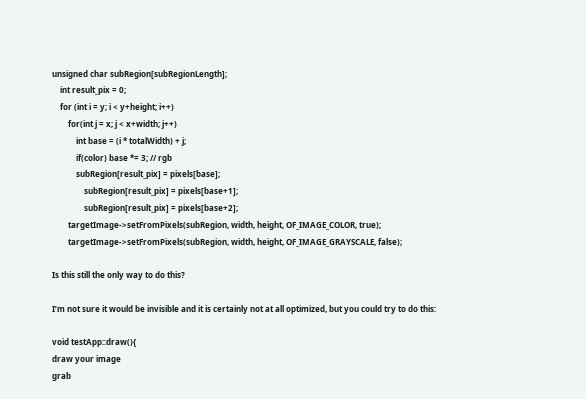unsigned char subRegion[subRegionLength];
    int result_pix = 0;
    for (int i = y; i < y+height; i++)
        for(int j = x; j < x+width; j++)
            int base = (i * totalWidth) + j;
            if(color) base *= 3; // rgb
            subRegion[result_pix] = pixels[base];
                subRegion[result_pix] = pixels[base+1];
                subRegion[result_pix] = pixels[base+2];
        targetImage->setFromPixels(subRegion, width, height, OF_IMAGE_COLOR, true);
        targetImage->setFromPixels(subRegion, width, height, OF_IMAGE_GRAYSCALE, false);

Is this still the only way to do this?

I’m not sure it would be invisible and it is certainly not at all optimized, but you could try to do this:

void testApp::draw(){
draw your image
grab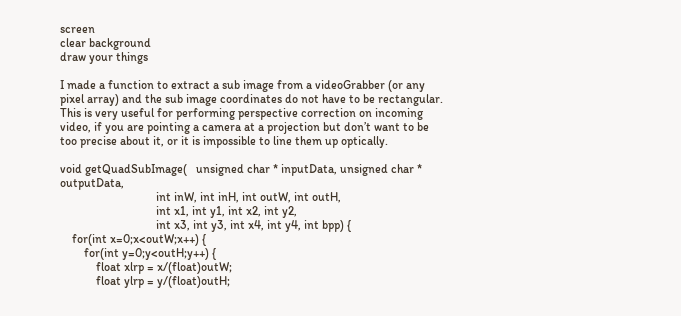screen
clear background
draw your things

I made a function to extract a sub image from a videoGrabber (or any pixel array) and the sub image coordinates do not have to be rectangular. This is very useful for performing perspective correction on incoming video, if you are pointing a camera at a projection but don’t want to be too precise about it, or it is impossible to line them up optically.

void getQuadSubImage(   unsigned char * inputData, unsigned char * outputData,
                                int inW, int inH, int outW, int outH,
                                int x1, int y1, int x2, int y2,
                                int x3, int y3, int x4, int y4, int bpp) {
    for(int x=0;x<outW;x++) {
        for(int y=0;y<outH;y++) {
            float xlrp = x/(float)outW;
            float ylrp = y/(float)outH;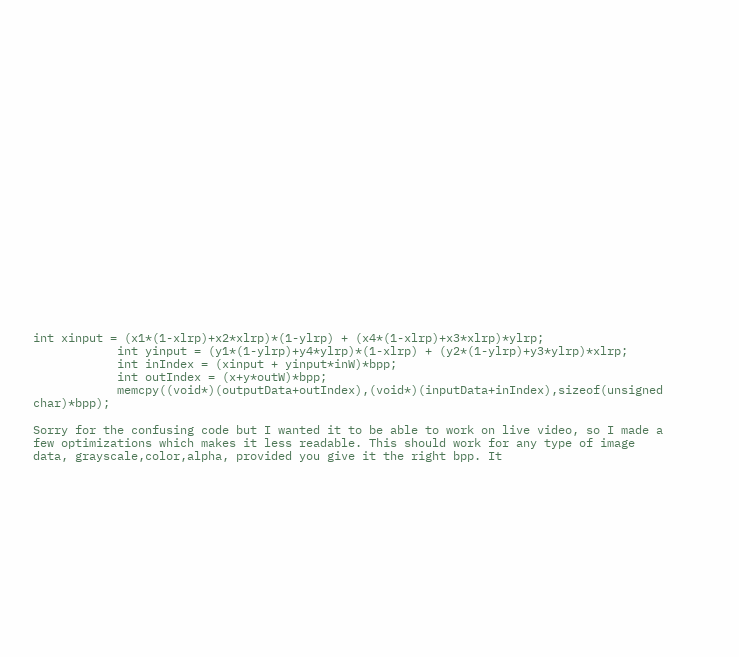int xinput = (x1*(1-xlrp)+x2*xlrp)*(1-ylrp) + (x4*(1-xlrp)+x3*xlrp)*ylrp;
            int yinput = (y1*(1-ylrp)+y4*ylrp)*(1-xlrp) + (y2*(1-ylrp)+y3*ylrp)*xlrp;
            int inIndex = (xinput + yinput*inW)*bpp;
            int outIndex = (x+y*outW)*bpp;
            memcpy((void*)(outputData+outIndex),(void*)(inputData+inIndex),sizeof(unsigned char)*bpp);

Sorry for the confusing code but I wanted it to be able to work on live video, so I made a few optimizations which makes it less readable. This should work for any type of image data, grayscale,color,alpha, provided you give it the right bpp. It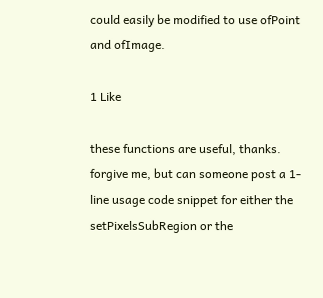could easily be modified to use ofPoint and ofImage.

1 Like

these functions are useful, thanks. forgive me, but can someone post a 1-line usage code snippet for either the setPixelsSubRegion or the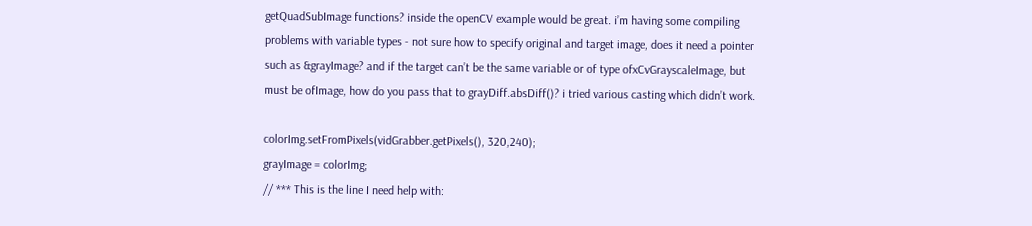getQuadSubImage functions? inside the openCV example would be great. i’m having some compiling problems with variable types - not sure how to specify original and target image, does it need a pointer such as &grayImage? and if the target can’t be the same variable or of type ofxCvGrayscaleImage, but must be ofImage, how do you pass that to grayDiff.absDiff()? i tried various casting which didn’t work.

colorImg.setFromPixels(vidGrabber.getPixels(), 320,240);
grayImage = colorImg;
// *** This is the line I need help with: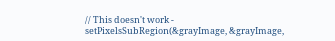// This doesn't work -
setPixelsSubRegion(&grayImage, &grayImage,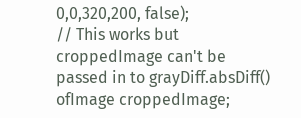0,0,320,200, false);
// This works but croppedImage can't be passed in to grayDiff.absDiff()
ofImage croppedImage;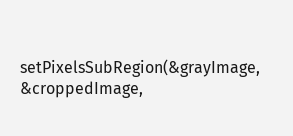setPixelsSubRegion(&grayImage, &croppedImage,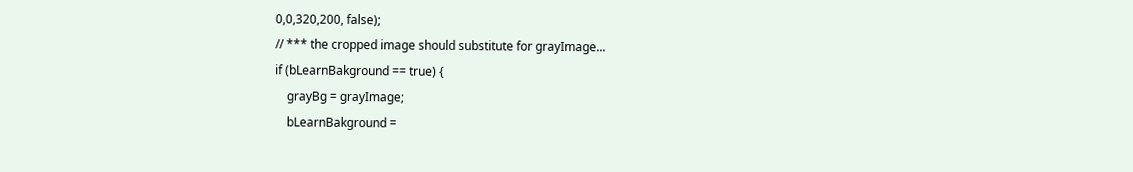0,0,320,200, false);
// *** the cropped image should substitute for grayImage...
if (bLearnBakground == true) {
    grayBg = grayImage;
    bLearnBakground =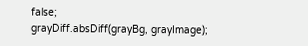false;
grayDiff.absDiff(grayBg, grayImage);